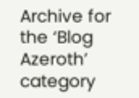Archive for the ‘Blog Azeroth’ category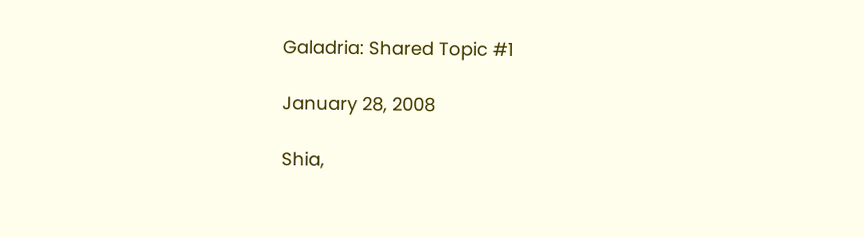Galadria: Shared Topic #1

January 28, 2008

Shia,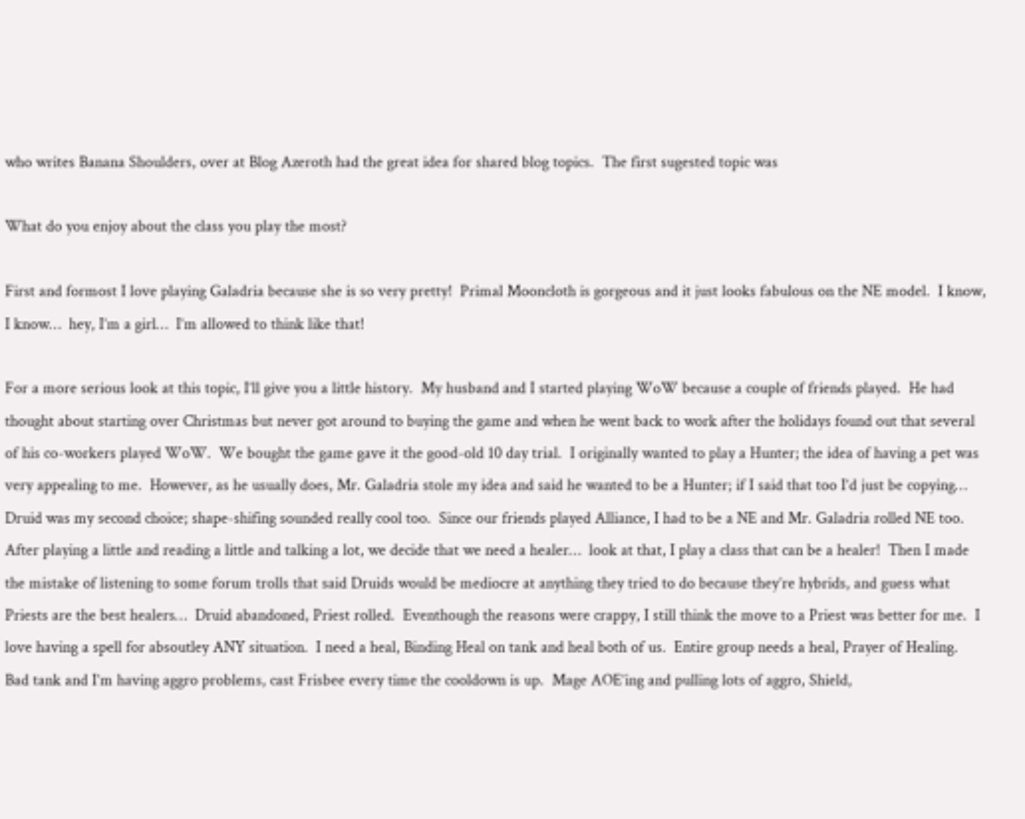who writes Banana Shoulders, over at Blog Azeroth had the great idea for shared blog topics.  The first sugested topic was

What do you enjoy about the class you play the most?

First and formost I love playing Galadria because she is so very pretty!  Primal Mooncloth is gorgeous and it just looks fabulous on the NE model.  I know, I know…  hey, I’m a girl…  I’m allowed to think like that!

For a more serious look at this topic, I’ll give you a little history.  My husband and I started playing WoW because a couple of friends played.  He had thought about starting over Christmas but never got around to buying the game and when he went back to work after the holidays found out that several of his co-workers played WoW.  We bought the game gave it the good-old 10 day trial.  I originally wanted to play a Hunter; the idea of having a pet was very appealing to me.  However, as he usually does, Mr. Galadria stole my idea and said he wanted to be a Hunter; if I said that too I’d just be copying…  Druid was my second choice; shape-shifing sounded really cool too.  Since our friends played Alliance, I had to be a NE and Mr. Galadria rolled NE too.  After playing a little and reading a little and talking a lot, we decide that we need a healer…  look at that, I play a class that can be a healer!  Then I made the mistake of listening to some forum trolls that said Druids would be mediocre at anything they tried to do because they’re hybrids, and guess what Priests are the best healers…  Druid abandoned, Priest rolled.  Eventhough the reasons were crappy, I still think the move to a Priest was better for me.  I love having a spell for absoutley ANY situation.  I need a heal, Binding Heal on tank and heal both of us.  Entire group needs a heal, Prayer of Healing.  Bad tank and I’m having aggro problems, cast Frisbee every time the cooldown is up.  Mage AOE’ing and pulling lots of aggro, Shield,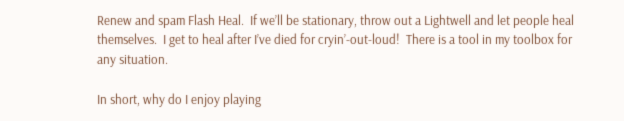Renew and spam Flash Heal.  If we’ll be stationary, throw out a Lightwell and let people heal themselves.  I get to heal after I’ve died for cryin’-out-loud!  There is a tool in my toolbox for any situation.

In short, why do I enjoy playing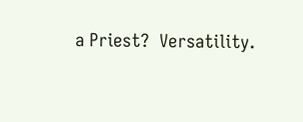a Priest?  Versatility.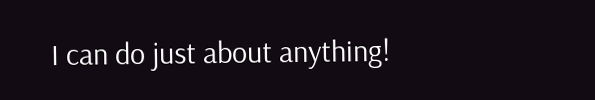I can do just about anything!